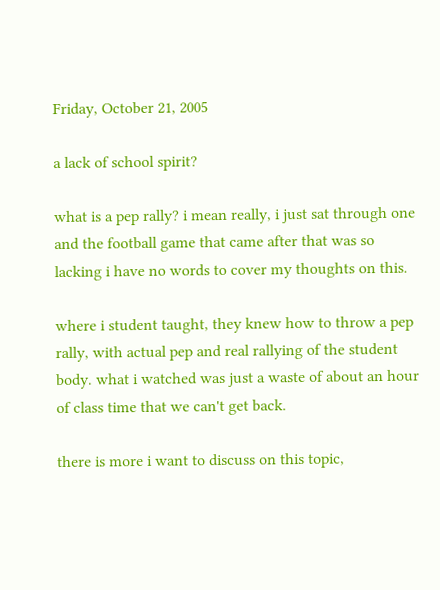Friday, October 21, 2005

a lack of school spirit?

what is a pep rally? i mean really, i just sat through one and the football game that came after that was so lacking i have no words to cover my thoughts on this.

where i student taught, they knew how to throw a pep rally, with actual pep and real rallying of the student body. what i watched was just a waste of about an hour of class time that we can't get back.

there is more i want to discuss on this topic,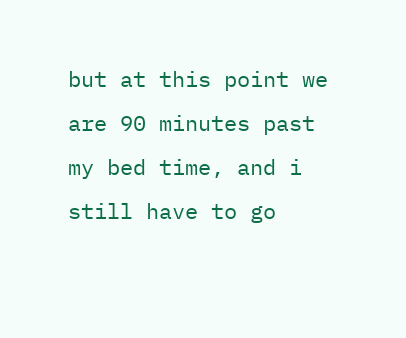but at this point we are 90 minutes past my bed time, and i still have to go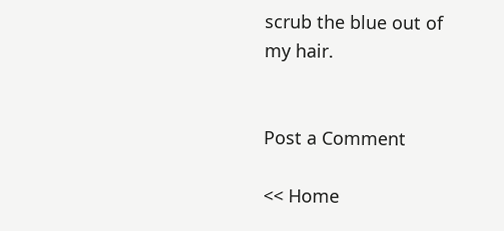scrub the blue out of my hair.


Post a Comment

<< Home